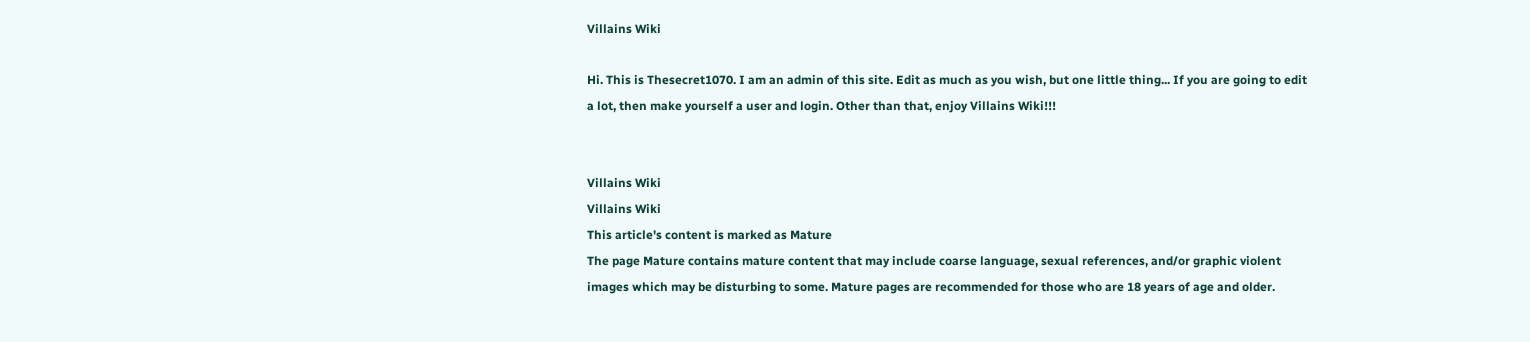Villains Wiki

Hi. This is Thesecret1070. I am an admin of this site. Edit as much as you wish, but one little thing... If you are going to edit a lot, then make yourself a user and login. Other than that, enjoy Villains Wiki!!!


Villains Wiki
Villains Wiki
This article's content is marked as Mature
The page Mature contains mature content that may include coarse language, sexual references, and/or graphic violent images which may be disturbing to some. Mature pages are recommended for those who are 18 years of age and older.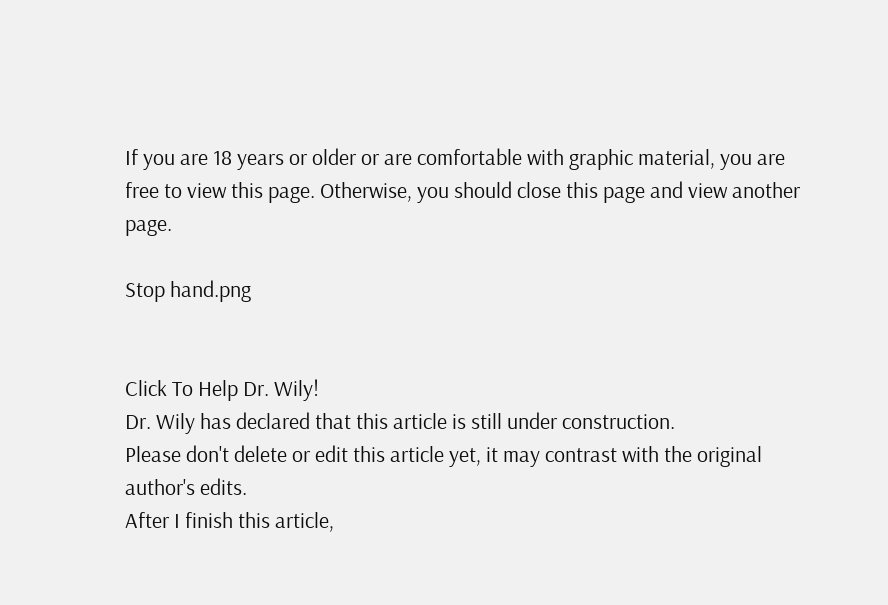If you are 18 years or older or are comfortable with graphic material, you are free to view this page. Otherwise, you should close this page and view another page.

Stop hand.png


Click To Help Dr. Wily!
Dr. Wily has declared that this article is still under construction.
Please don't delete or edit this article yet, it may contrast with the original author's edits.
After I finish this article,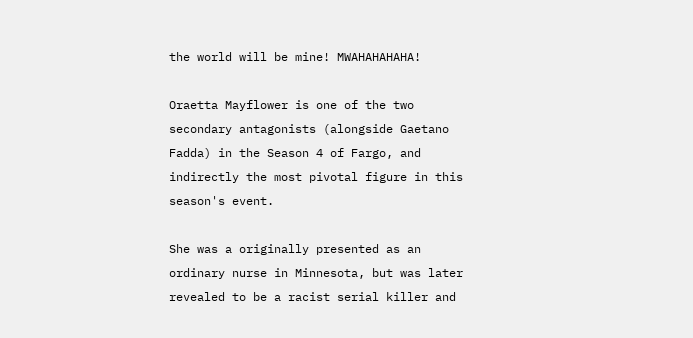the world will be mine! MWAHAHAHAHA!

Oraetta Mayflower is one of the two secondary antagonists (alongside Gaetano Fadda) in the Season 4 of Fargo, and indirectly the most pivotal figure in this season's event.

She was a originally presented as an ordinary nurse in Minnesota, but was later revealed to be a racist serial killer and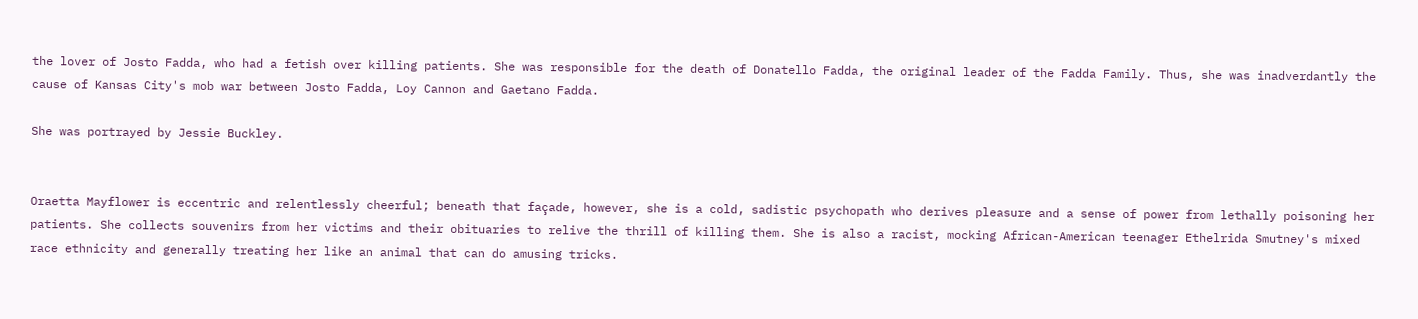the lover of Josto Fadda, who had a fetish over killing patients. She was responsible for the death of Donatello Fadda, the original leader of the Fadda Family. Thus, she was inadverdantly the cause of Kansas City's mob war between Josto Fadda, Loy Cannon and Gaetano Fadda.

She was portrayed by Jessie Buckley.


Oraetta Mayflower is eccentric and relentlessly cheerful; beneath that façade, however, she is a cold, sadistic psychopath who derives pleasure and a sense of power from lethally poisoning her patients. She collects souvenirs from her victims and their obituaries to relive the thrill of killing them. She is also a racist, mocking African-American teenager Ethelrida Smutney's mixed race ethnicity and generally treating her like an animal that can do amusing tricks.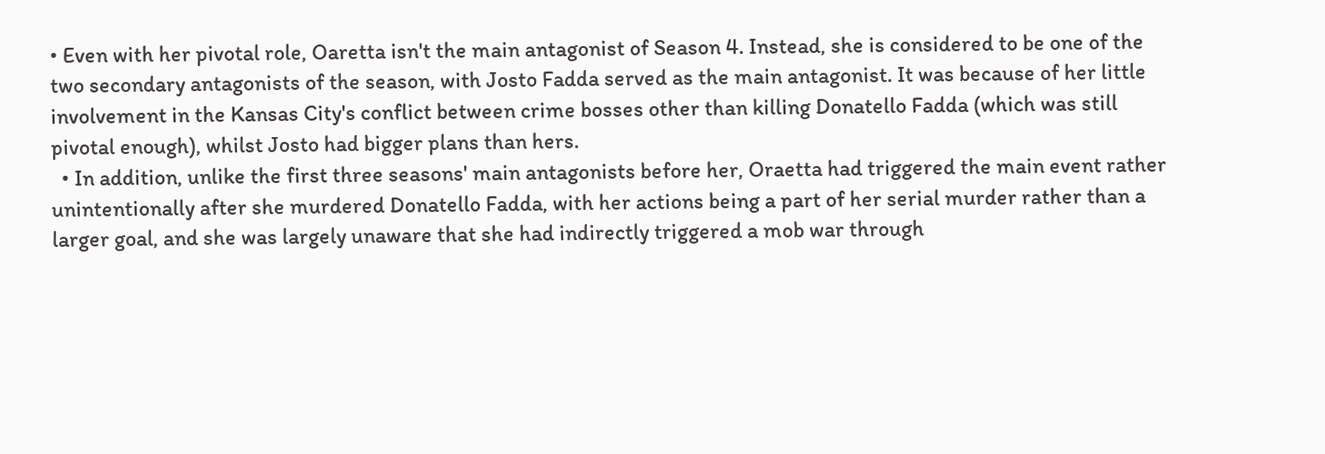• Even with her pivotal role, Oaretta isn't the main antagonist of Season 4. Instead, she is considered to be one of the two secondary antagonists of the season, with Josto Fadda served as the main antagonist. It was because of her little involvement in the Kansas City's conflict between crime bosses other than killing Donatello Fadda (which was still pivotal enough), whilst Josto had bigger plans than hers.
  • In addition, unlike the first three seasons' main antagonists before her, Oraetta had triggered the main event rather unintentionally after she murdered Donatello Fadda, with her actions being a part of her serial murder rather than a larger goal, and she was largely unaware that she had indirectly triggered a mob war through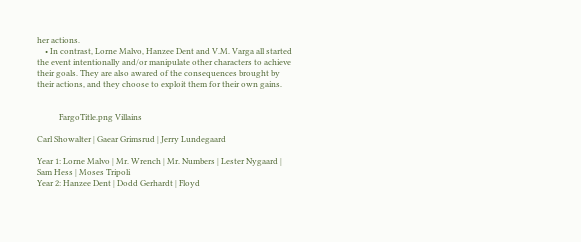her actions.
    • In contrast, Lorne Malvo, Hanzee Dent and V.M. Varga all started the event intentionally and/or manipulate other characters to achieve their goals. They are also awared of the consequences brought by their actions, and they choose to exploit them for their own gains.


           FargoTitle.png Villains

Carl Showalter | Gaear Grimsrud | Jerry Lundegaard

Year 1: Lorne Malvo | Mr. Wrench | Mr. Numbers | Lester Nygaard | Sam Hess | Moses Tripoli
Year 2: Hanzee Dent | Dodd Gerhardt | Floyd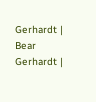Gerhardt | Bear Gerhardt |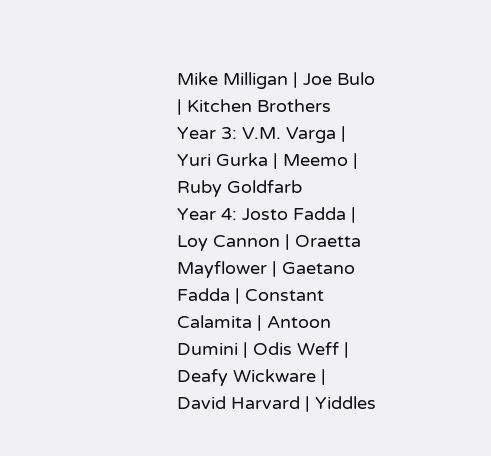Mike Milligan | Joe Bulo | Kitchen Brothers
Year 3: V.M. Varga | Yuri Gurka | Meemo | Ruby Goldfarb
Year 4: Josto Fadda | Loy Cannon | Oraetta Mayflower | Gaetano Fadda | Constant Calamita | Antoon Dumini | Odis Weff | Deafy Wickware | David Harvard | Yiddles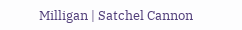Milligan | Satchel Cannon